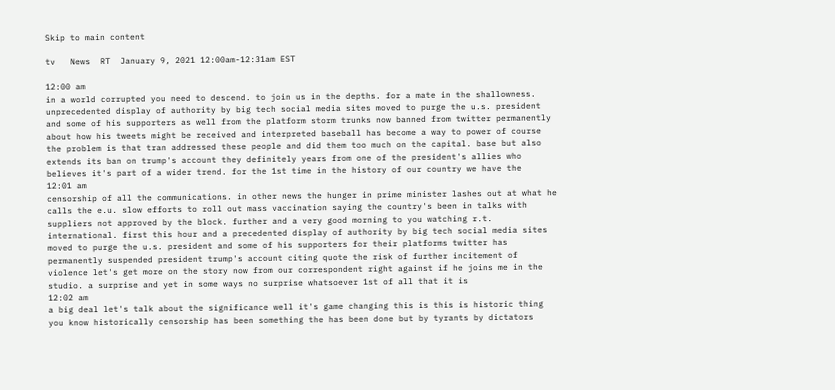Skip to main content

tv   News  RT  January 9, 2021 12:00am-12:31am EST

12:00 am
in a world corrupted you need to descend. to join us in the depths. for a mate in the shallowness. unprecedented display of authority by big tech social media sites moved to purge the u.s. president and some of his supporters as well from the platform storm trunks now banned from twitter permanently about how his tweets might be received and interpreted baseball has become a way to power of course the problem is that tran addressed these people and did them too much on the capital. base but also extends its ban on trump's account they definitely years from one of the president's allies who believes it's part of a wider trend. for the 1st time in the history of our country we have the
12:01 am
censorship of all the communications. in other news the hunger in prime minister lashes out at what he calls the e.u. slow efforts to roll out mass vaccination saying the country's been in talks with suppliers not approved by the block. further and a very good morning to you watching r.t. international. first this hour and a precedented display of authority by big tech social media sites moved to purge the u.s. president and some of his supporters for their platforms twitter has permanently suspended president trump's account citing quote the risk of further incitement of violence let's get more on the story now from our correspondent right against if he joins me in the studio. a surprise and yet in some ways no surprise whatsoever 1st of all that it is
12:02 am
a big deal let's talk about the significance well it's game changing this is this is historic thing you know historically censorship has been something the has been done but by tyrants by dictators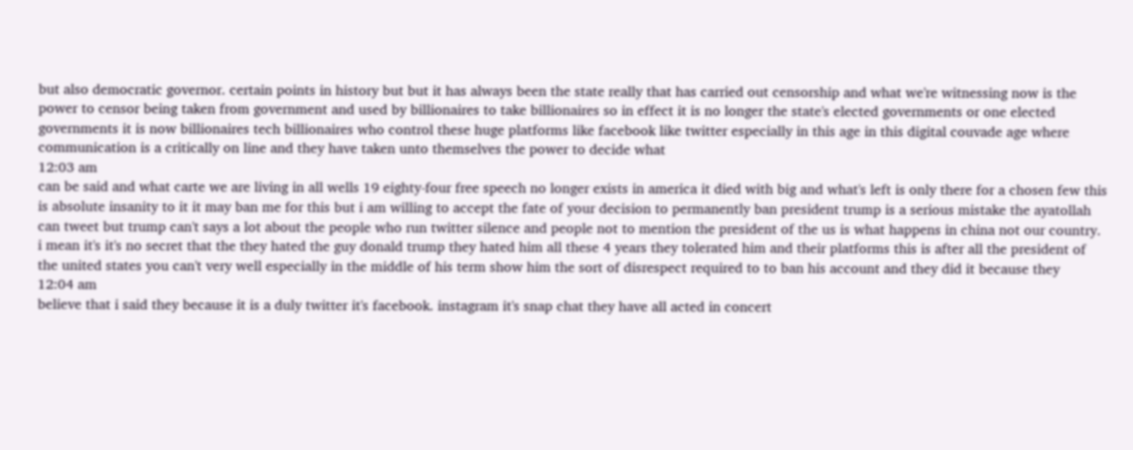but also democratic governor. certain points in history but but it has always been the state really that has carried out censorship and what we're witnessing now is the power to censor being taken from government and used by billionaires to take billionaires so in effect it is no longer the state's elected governments or one elected governments it is now billionaires tech billionaires who control these huge platforms like facebook like twitter especially in this age in this digital couvade age where communication is a critically on line and they have taken unto themselves the power to decide what
12:03 am
can be said and what carte we are living in all wells 19 eighty-four free speech no longer exists in america it died with big and what's left is only there for a chosen few this is absolute insanity to it it may ban me for this but i am willing to accept the fate of your decision to permanently ban president trump is a serious mistake the ayatollah can tweet but trump can't says a lot about the people who run twitter silence and people not to mention the president of the us is what happens in china not our country. i mean it's it's no secret that the they hated the guy donald trump they hated him all these 4 years they tolerated him and their platforms this is after all the president of the united states you can't very well especially in the middle of his term show him the sort of disrespect required to to ban his account and they did it because they
12:04 am
believe that i said they because it is a duly twitter it's facebook. instagram it's snap chat they have all acted in concert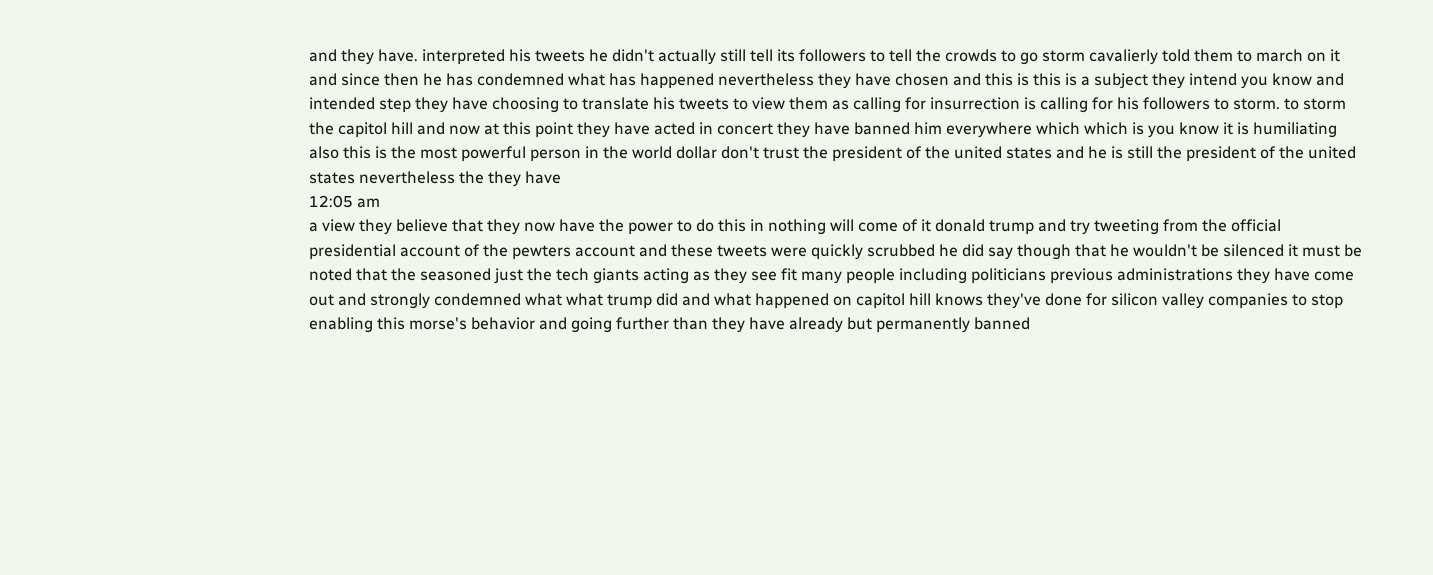and they have. interpreted his tweets he didn't actually still tell its followers to tell the crowds to go storm cavalierly told them to march on it and since then he has condemned what has happened nevertheless they have chosen and this is this is a subject they intend you know and intended step they have choosing to translate his tweets to view them as calling for insurrection is calling for his followers to storm. to storm the capitol hill and now at this point they have acted in concert they have banned him everywhere which which is you know it is humiliating also this is the most powerful person in the world dollar don't trust the president of the united states and he is still the president of the united states nevertheless the they have
12:05 am
a view they believe that they now have the power to do this in nothing will come of it donald trump and try tweeting from the official presidential account of the pewters account and these tweets were quickly scrubbed he did say though that he wouldn't be silenced it must be noted that the seasoned just the tech giants acting as they see fit many people including politicians previous administrations they have come out and strongly condemned what what trump did and what happened on capitol hill knows they've done for silicon valley companies to stop enabling this morse's behavior and going further than they have already but permanently banned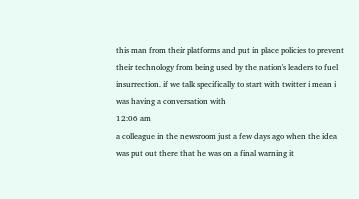this man from their platforms and put in place policies to prevent their technology from being used by the nation's leaders to fuel insurrection. if we talk specifically to start with twitter i mean i was having a conversation with
12:06 am
a colleague in the newsroom just a few days ago when the idea was put out there that he was on a final warning it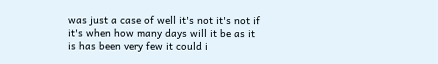was just a case of well it's not it's not if it's when how many days will it be as it is has been very few it could i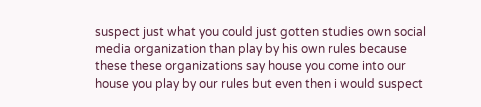suspect just what you could just gotten studies own social media organization than play by his own rules because these these organizations say house you come into our house you play by our rules but even then i would suspect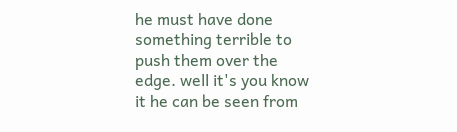he must have done something terrible to push them over the edge. well it's you know it he can be seen from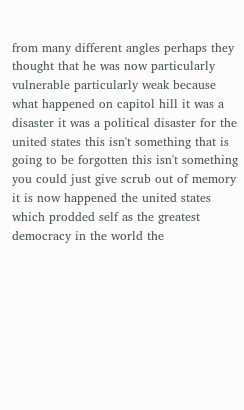from many different angles perhaps they thought that he was now particularly vulnerable particularly weak because what happened on capitol hill it was a disaster it was a political disaster for the united states this isn't something that is going to be forgotten this isn't something you could just give scrub out of memory it is now happened the united states which prodded self as the greatest democracy in the world the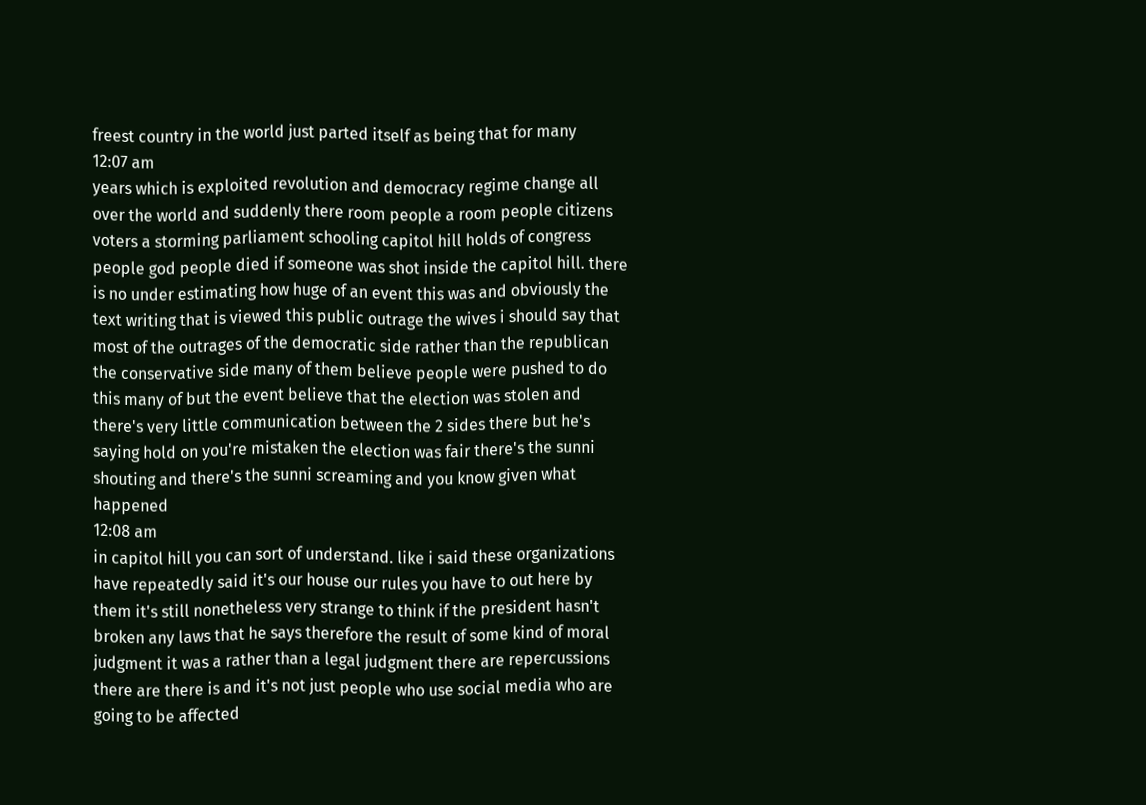freest country in the world just parted itself as being that for many
12:07 am
years which is exploited revolution and democracy regime change all over the world and suddenly there room people a room people citizens voters a storming parliament schooling capitol hill holds of congress people god people died if someone was shot inside the capitol hill. there is no under estimating how huge of an event this was and obviously the text writing that is viewed this public outrage the wives i should say that most of the outrages of the democratic side rather than the republican the conservative side many of them believe people were pushed to do this many of but the event believe that the election was stolen and there's very little communication between the 2 sides there but he's saying hold on you're mistaken the election was fair there's the sunni shouting and there's the sunni screaming and you know given what happened
12:08 am
in capitol hill you can sort of understand. like i said these organizations have repeatedly said it's our house our rules you have to out here by them it's still nonetheless very strange to think if the president hasn't broken any laws that he says therefore the result of some kind of moral judgment it was a rather than a legal judgment there are repercussions there are there is and it's not just people who use social media who are going to be affected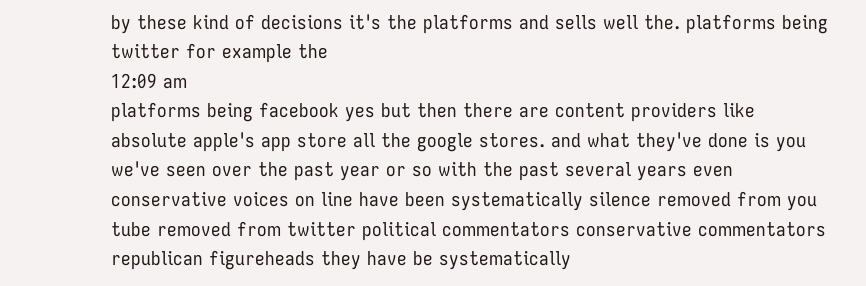by these kind of decisions it's the platforms and sells well the. platforms being twitter for example the
12:09 am
platforms being facebook yes but then there are content providers like absolute apple's app store all the google stores. and what they've done is you we've seen over the past year or so with the past several years even conservative voices on line have been systematically silence removed from you tube removed from twitter political commentators conservative commentators republican figureheads they have be systematically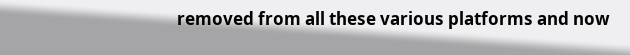removed from all these various platforms and now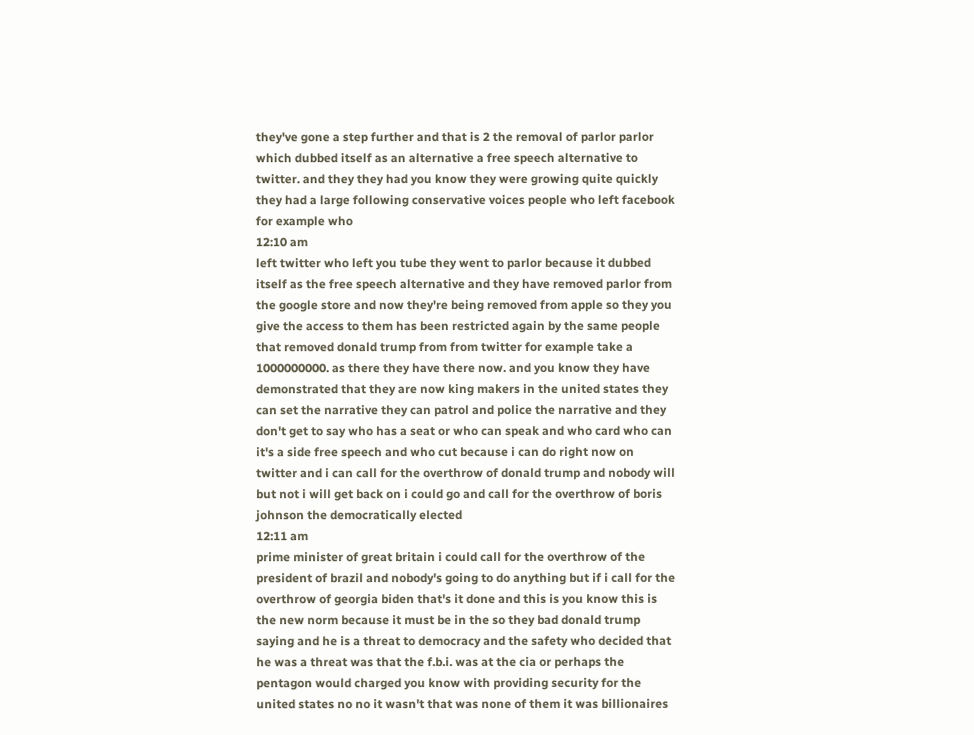they've gone a step further and that is 2 the removal of parlor parlor which dubbed itself as an alternative a free speech alternative to twitter. and they they had you know they were growing quite quickly they had a large following conservative voices people who left facebook for example who
12:10 am
left twitter who left you tube they went to parlor because it dubbed itself as the free speech alternative and they have removed parlor from the google store and now they're being removed from apple so they you give the access to them has been restricted again by the same people that removed donald trump from from twitter for example take a 1000000000. as there they have there now. and you know they have demonstrated that they are now king makers in the united states they can set the narrative they can patrol and police the narrative and they don't get to say who has a seat or who can speak and who card who can it's a side free speech and who cut because i can do right now on twitter and i can call for the overthrow of donald trump and nobody will but not i will get back on i could go and call for the overthrow of boris johnson the democratically elected
12:11 am
prime minister of great britain i could call for the overthrow of the president of brazil and nobody's going to do anything but if i call for the overthrow of georgia biden that's it done and this is you know this is the new norm because it must be in the so they bad donald trump saying and he is a threat to democracy and the safety who decided that he was a threat was that the f.b.i. was at the cia or perhaps the pentagon would charged you know with providing security for the united states no no it wasn't that was none of them it was billionaires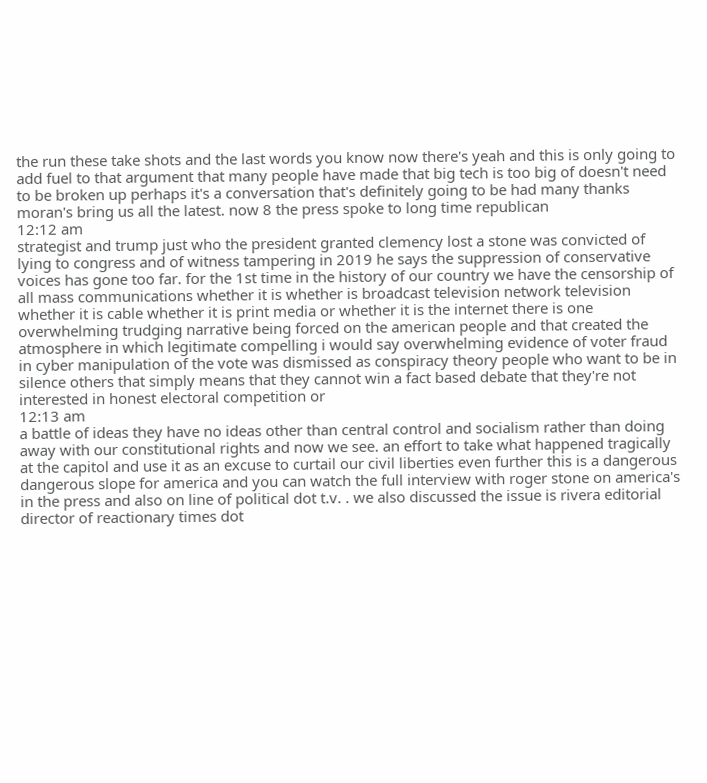the run these take shots and the last words you know now there's yeah and this is only going to add fuel to that argument that many people have made that big tech is too big of doesn't need to be broken up perhaps it's a conversation that's definitely going to be had many thanks moran's bring us all the latest. now 8 the press spoke to long time republican
12:12 am
strategist and trump just who the president granted clemency lost a stone was convicted of lying to congress and of witness tampering in 2019 he says the suppression of conservative voices has gone too far. for the 1st time in the history of our country we have the censorship of all mass communications whether it is whether is broadcast television network television whether it is cable whether it is print media or whether it is the internet there is one overwhelming trudging narrative being forced on the american people and that created the atmosphere in which legitimate compelling i would say overwhelming evidence of voter fraud in cyber manipulation of the vote was dismissed as conspiracy theory people who want to be in silence others that simply means that they cannot win a fact based debate that they're not interested in honest electoral competition or
12:13 am
a battle of ideas they have no ideas other than central control and socialism rather than doing away with our constitutional rights and now we see. an effort to take what happened tragically at the capitol and use it as an excuse to curtail our civil liberties even further this is a dangerous dangerous slope for america and you can watch the full interview with roger stone on america's in the press and also on line of political dot t.v. . we also discussed the issue is rivera editorial director of reactionary times dot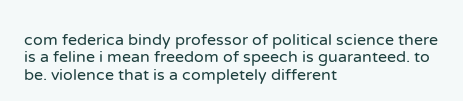com federica bindy professor of political science there is a feline i mean freedom of speech is guaranteed. to be. violence that is a completely different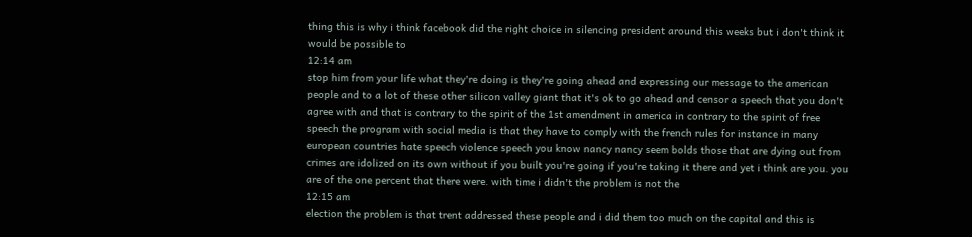thing this is why i think facebook did the right choice in silencing president around this weeks but i don't think it would be possible to
12:14 am
stop him from your life what they're doing is they're going ahead and expressing our message to the american people and to a lot of these other silicon valley giant that it's ok to go ahead and censor a speech that you don't agree with and that is contrary to the spirit of the 1st amendment in america in contrary to the spirit of free speech the program with social media is that they have to comply with the french rules for instance in many european countries hate speech violence speech you know nancy nancy seem bolds those that are dying out from crimes are idolized on its own without if you built you're going if you're taking it there and yet i think are you. you are of the one percent that there were. with time i didn't the problem is not the
12:15 am
election the problem is that trent addressed these people and i did them too much on the capital and this is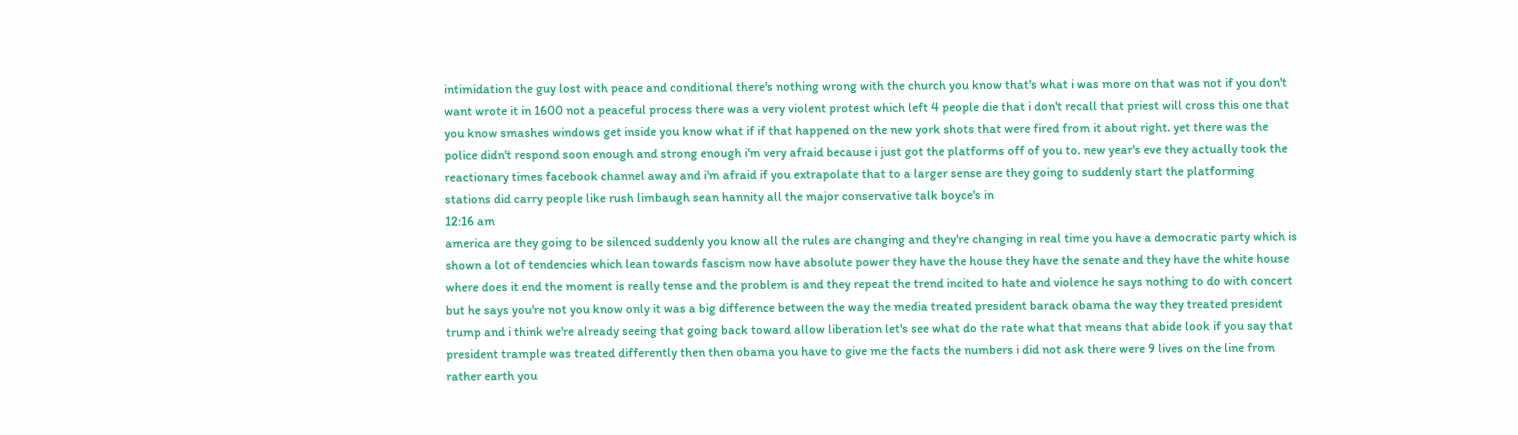intimidation the guy lost with peace and conditional there's nothing wrong with the church you know that's what i was more on that was not if you don't want wrote it in 1600 not a peaceful process there was a very violent protest which left 4 people die that i don't recall that priest will cross this one that you know smashes windows get inside you know what if if that happened on the new york shots that were fired from it about right. yet there was the police didn't respond soon enough and strong enough i'm very afraid because i just got the platforms off of you to. new year's eve they actually took the reactionary times facebook channel away and i'm afraid if you extrapolate that to a larger sense are they going to suddenly start the platforming stations did carry people like rush limbaugh sean hannity all the major conservative talk boyce's in
12:16 am
america are they going to be silenced suddenly you know all the rules are changing and they're changing in real time you have a democratic party which is shown a lot of tendencies which lean towards fascism now have absolute power they have the house they have the senate and they have the white house where does it end the moment is really tense and the problem is and they repeat the trend incited to hate and violence he says nothing to do with concert but he says you're not you know only it was a big difference between the way the media treated president barack obama the way they treated president trump and i think we're already seeing that going back toward allow liberation let's see what do the rate what that means that abide look if you say that president trample was treated differently then then obama you have to give me the facts the numbers i did not ask there were 9 lives on the line from rather earth you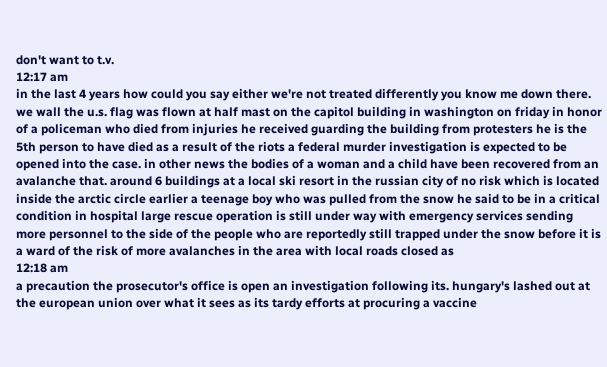don't want to t.v.
12:17 am
in the last 4 years how could you say either we're not treated differently you know me down there. we wall the u.s. flag was flown at half mast on the capitol building in washington on friday in honor of a policeman who died from injuries he received guarding the building from protesters he is the 5th person to have died as a result of the riots a federal murder investigation is expected to be opened into the case. in other news the bodies of a woman and a child have been recovered from an avalanche that. around 6 buildings at a local ski resort in the russian city of no risk which is located inside the arctic circle earlier a teenage boy who was pulled from the snow he said to be in a critical condition in hospital large rescue operation is still under way with emergency services sending more personnel to the side of the people who are reportedly still trapped under the snow before it is a ward of the risk of more avalanches in the area with local roads closed as
12:18 am
a precaution the prosecutor's office is open an investigation following its. hungary's lashed out at the european union over what it sees as its tardy efforts at procuring a vaccine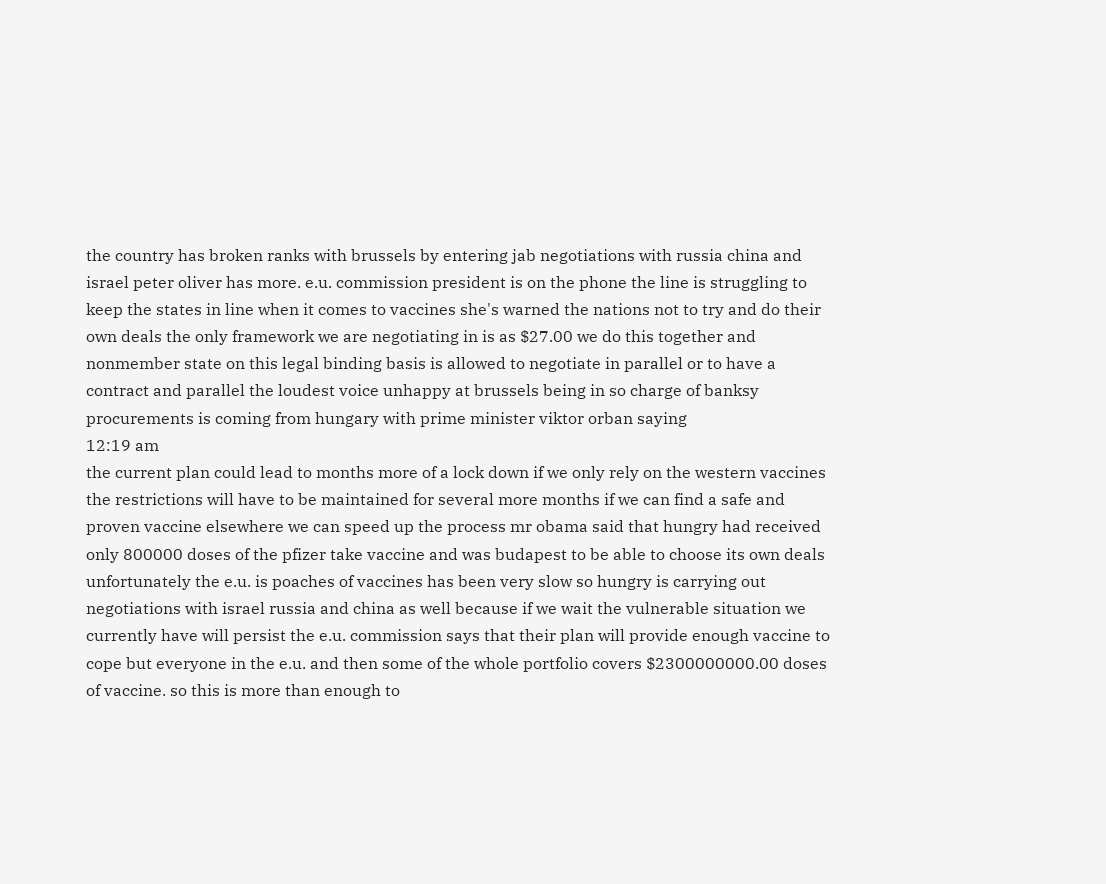the country has broken ranks with brussels by entering jab negotiations with russia china and israel peter oliver has more. e.u. commission president is on the phone the line is struggling to keep the states in line when it comes to vaccines she's warned the nations not to try and do their own deals the only framework we are negotiating in is as $27.00 we do this together and nonmember state on this legal binding basis is allowed to negotiate in parallel or to have a contract and parallel the loudest voice unhappy at brussels being in so charge of banksy procurements is coming from hungary with prime minister viktor orban saying
12:19 am
the current plan could lead to months more of a lock down if we only rely on the western vaccines the restrictions will have to be maintained for several more months if we can find a safe and proven vaccine elsewhere we can speed up the process mr obama said that hungry had received only 800000 doses of the pfizer take vaccine and was budapest to be able to choose its own deals unfortunately the e.u. is poaches of vaccines has been very slow so hungry is carrying out negotiations with israel russia and china as well because if we wait the vulnerable situation we currently have will persist the e.u. commission says that their plan will provide enough vaccine to cope but everyone in the e.u. and then some of the whole portfolio covers $2300000000.00 doses of vaccine. so this is more than enough to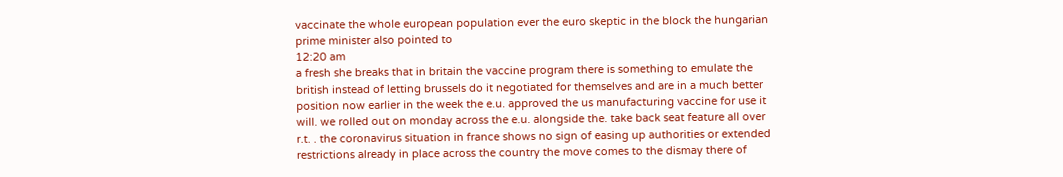vaccinate the whole european population ever the euro skeptic in the block the hungarian prime minister also pointed to
12:20 am
a fresh she breaks that in britain the vaccine program there is something to emulate the british instead of letting brussels do it negotiated for themselves and are in a much better position now earlier in the week the e.u. approved the us manufacturing vaccine for use it will. we rolled out on monday across the e.u. alongside the. take back seat feature all over r.t. . the coronavirus situation in france shows no sign of easing up authorities or extended restrictions already in place across the country the move comes to the dismay there of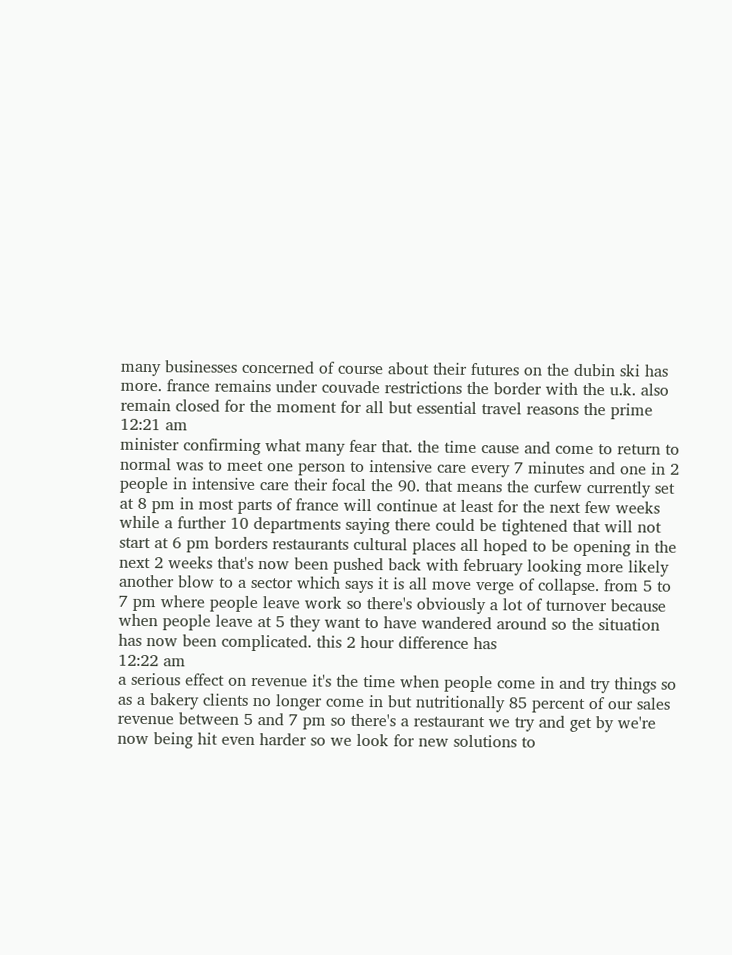many businesses concerned of course about their futures on the dubin ski has more. france remains under couvade restrictions the border with the u.k. also remain closed for the moment for all but essential travel reasons the prime
12:21 am
minister confirming what many fear that. the time cause and come to return to normal was to meet one person to intensive care every 7 minutes and one in 2 people in intensive care their focal the 90. that means the curfew currently set at 8 pm in most parts of france will continue at least for the next few weeks while a further 10 departments saying there could be tightened that will not start at 6 pm borders restaurants cultural places all hoped to be opening in the next 2 weeks that's now been pushed back with february looking more likely another blow to a sector which says it is all move verge of collapse. from 5 to 7 pm where people leave work so there's obviously a lot of turnover because when people leave at 5 they want to have wandered around so the situation has now been complicated. this 2 hour difference has
12:22 am
a serious effect on revenue it's the time when people come in and try things so as a bakery clients no longer come in but nutritionally 85 percent of our sales revenue between 5 and 7 pm so there's a restaurant we try and get by we're now being hit even harder so we look for new solutions to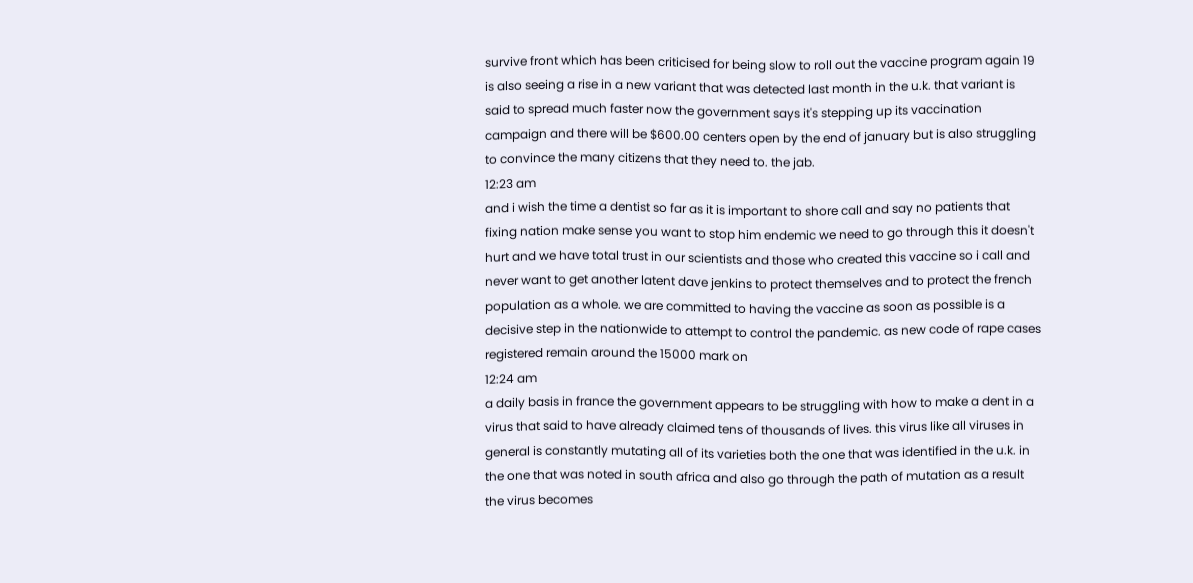survive front which has been criticised for being slow to roll out the vaccine program again 19 is also seeing a rise in a new variant that was detected last month in the u.k. that variant is said to spread much faster now the government says it's stepping up its vaccination campaign and there will be $600.00 centers open by the end of january but is also struggling to convince the many citizens that they need to. the jab.
12:23 am
and i wish the time a dentist so far as it is important to shore call and say no patients that fixing nation make sense you want to stop him endemic we need to go through this it doesn't hurt and we have total trust in our scientists and those who created this vaccine so i call and never want to get another latent dave jenkins to protect themselves and to protect the french population as a whole. we are committed to having the vaccine as soon as possible is a decisive step in the nationwide to attempt to control the pandemic. as new code of rape cases registered remain around the 15000 mark on
12:24 am
a daily basis in france the government appears to be struggling with how to make a dent in a virus that said to have already claimed tens of thousands of lives. this virus like all viruses in general is constantly mutating all of its varieties both the one that was identified in the u.k. in the one that was noted in south africa and also go through the path of mutation as a result the virus becomes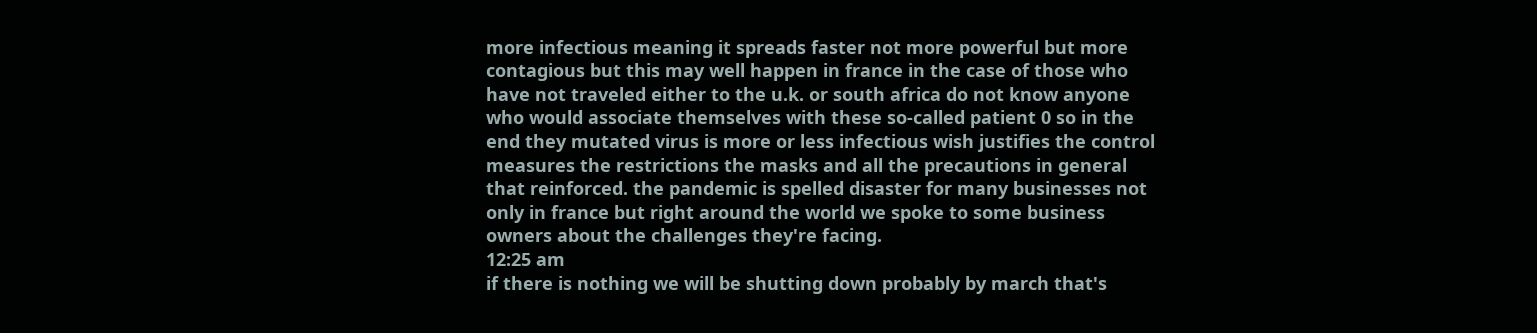more infectious meaning it spreads faster not more powerful but more contagious but this may well happen in france in the case of those who have not traveled either to the u.k. or south africa do not know anyone who would associate themselves with these so-called patient 0 so in the end they mutated virus is more or less infectious wish justifies the control measures the restrictions the masks and all the precautions in general that reinforced. the pandemic is spelled disaster for many businesses not only in france but right around the world we spoke to some business owners about the challenges they're facing.
12:25 am
if there is nothing we will be shutting down probably by march that's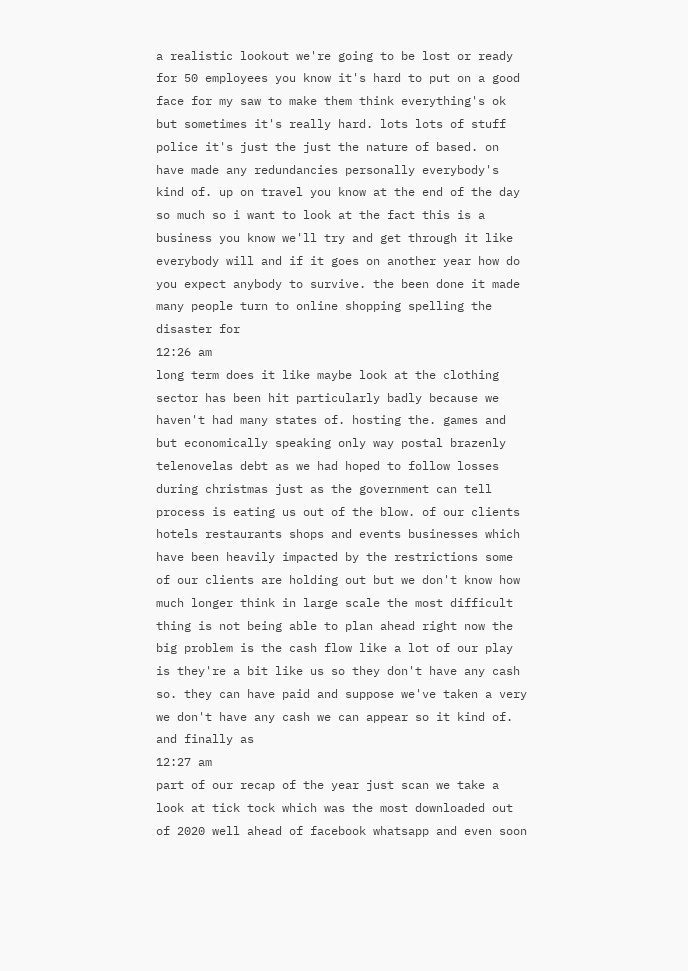a realistic lookout we're going to be lost or ready for 50 employees you know it's hard to put on a good face for my saw to make them think everything's ok but sometimes it's really hard. lots lots of stuff police it's just the just the nature of based. on have made any redundancies personally everybody's kind of. up on travel you know at the end of the day so much so i want to look at the fact this is a business you know we'll try and get through it like everybody will and if it goes on another year how do you expect anybody to survive. the been done it made many people turn to online shopping spelling the disaster for
12:26 am
long term does it like maybe look at the clothing sector has been hit particularly badly because we haven't had many states of. hosting the. games and but economically speaking only way postal brazenly telenovelas debt as we had hoped to follow losses during christmas just as the government can tell process is eating us out of the blow. of our clients hotels restaurants shops and events businesses which have been heavily impacted by the restrictions some of our clients are holding out but we don't know how much longer think in large scale the most difficult thing is not being able to plan ahead right now the big problem is the cash flow like a lot of our play is they're a bit like us so they don't have any cash so. they can have paid and suppose we've taken a very we don't have any cash we can appear so it kind of. and finally as
12:27 am
part of our recap of the year just scan we take a look at tick tock which was the most downloaded out of 2020 well ahead of facebook whatsapp and even soon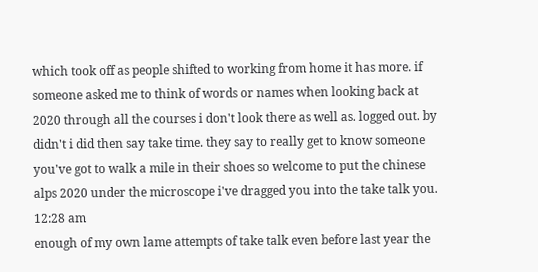which took off as people shifted to working from home it has more. if someone asked me to think of words or names when looking back at 2020 through all the courses i don't look there as well as. logged out. by didn't i did then say take time. they say to really get to know someone you've got to walk a mile in their shoes so welcome to put the chinese alps 2020 under the microscope i've dragged you into the take talk you.
12:28 am
enough of my own lame attempts of take talk even before last year the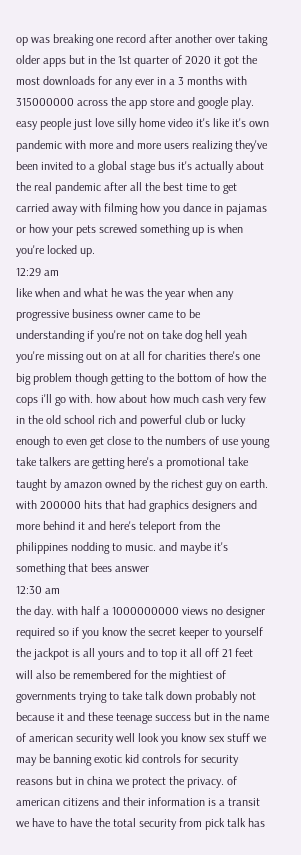op was breaking one record after another over taking older apps but in the 1st quarter of 2020 it got the most downloads for any ever in a 3 months with 315000000 across the app store and google play. easy people just love silly home video it's like it's own pandemic with more and more users realizing they've been invited to a global stage bus it's actually about the real pandemic after all the best time to get carried away with filming how you dance in pajamas or how your pets screwed something up is when you're locked up.
12:29 am
like when and what he was the year when any progressive business owner came to be understanding if you're not on take dog hell yeah you're missing out on at all for charities there's one big problem though getting to the bottom of how the cops i'll go with. how about how much cash very few in the old school rich and powerful club or lucky enough to even get close to the numbers of use young take talkers are getting here's a promotional take taught by amazon owned by the richest guy on earth. with 200000 hits that had graphics designers and more behind it and here's teleport from the philippines nodding to music. and maybe it's something that bees answer
12:30 am
the day. with half a 1000000000 views no designer required so if you know the secret keeper to yourself the jackpot is all yours and to top it all off 21 feet will also be remembered for the mightiest of governments trying to take talk down probably not because it and these teenage success but in the name of american security well look you know sex stuff we may be banning exotic kid controls for security reasons but in china we protect the privacy. of american citizens and their information is a transit we have to have the total security from pick talk has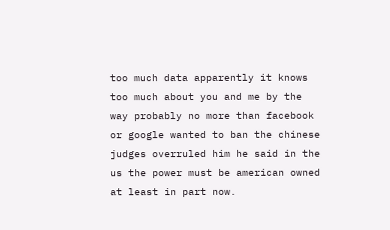too much data apparently it knows too much about you and me by the way probably no more than facebook or google wanted to ban the chinese judges overruled him he said in the us the power must be american owned at least in part now.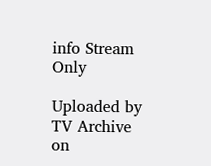info Stream Only

Uploaded by TV Archive on